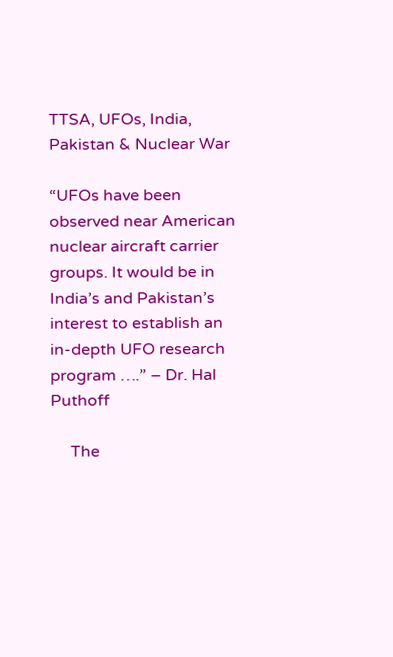TTSA, UFOs, India, Pakistan & Nuclear War

“UFOs have been observed near American nuclear aircraft carrier groups. It would be in India’s and Pakistan’s interest to establish an in-depth UFO research program ….” – Dr. Hal Puthoff

     The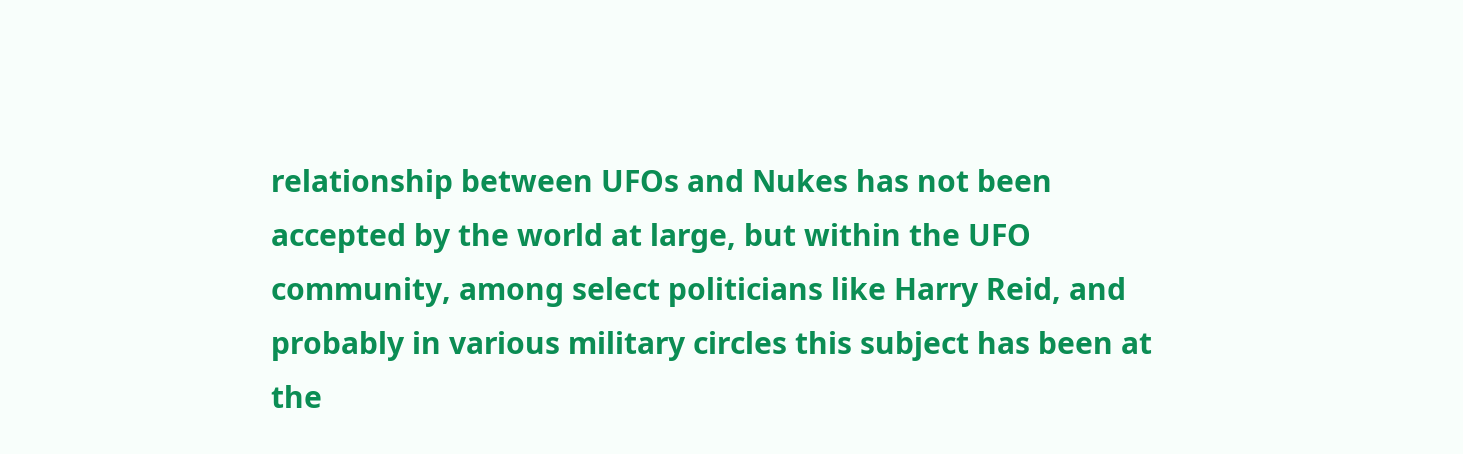relationship between UFOs and Nukes has not been accepted by the world at large, but within the UFO community, among select politicians like Harry Reid, and probably in various military circles this subject has been at the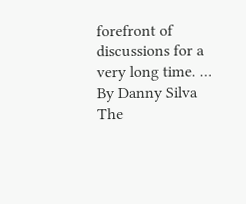forefront of discussions for a very long time. …
By Danny Silva
The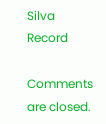Silva Record

Comments are closed.